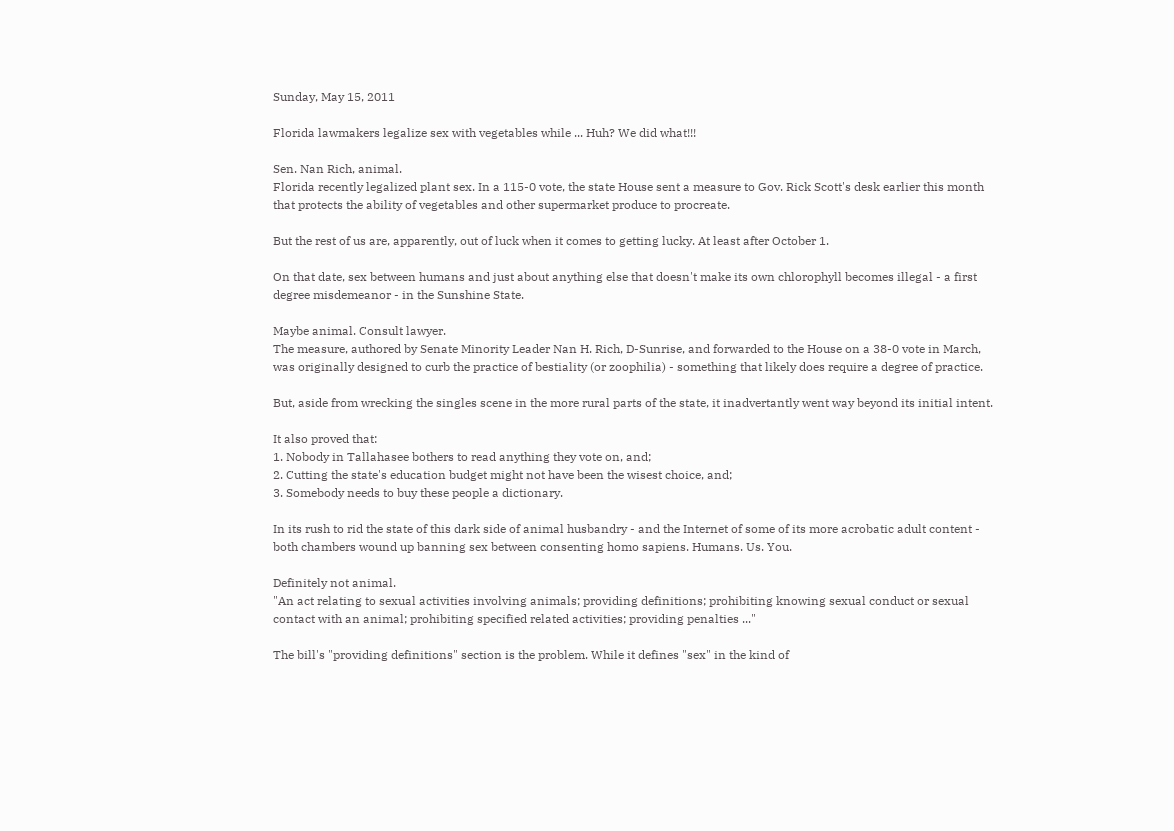Sunday, May 15, 2011

Florida lawmakers legalize sex with vegetables while ... Huh? We did what!!!

Sen. Nan Rich, animal.
Florida recently legalized plant sex. In a 115-0 vote, the state House sent a measure to Gov. Rick Scott's desk earlier this month that protects the ability of vegetables and other supermarket produce to procreate.

But the rest of us are, apparently, out of luck when it comes to getting lucky. At least after October 1.

On that date, sex between humans and just about anything else that doesn't make its own chlorophyll becomes illegal - a first degree misdemeanor - in the Sunshine State.

Maybe animal. Consult lawyer.
The measure, authored by Senate Minority Leader Nan H. Rich, D-Sunrise, and forwarded to the House on a 38-0 vote in March, was originally designed to curb the practice of bestiality (or zoophilia) - something that likely does require a degree of practice.

But, aside from wrecking the singles scene in the more rural parts of the state, it inadvertantly went way beyond its initial intent.

It also proved that:
1. Nobody in Tallahasee bothers to read anything they vote on, and;
2. Cutting the state's education budget might not have been the wisest choice, and;
3. Somebody needs to buy these people a dictionary.

In its rush to rid the state of this dark side of animal husbandry - and the Internet of some of its more acrobatic adult content - both chambers wound up banning sex between consenting homo sapiens. Humans. Us. You.

Definitely not animal.
"An act relating to sexual activities involving animals; providing definitions; prohibiting knowing sexual conduct or sexual contact with an animal; prohibiting specified related activities; providing penalties ..."

The bill's "providing definitions" section is the problem. While it defines "sex" in the kind of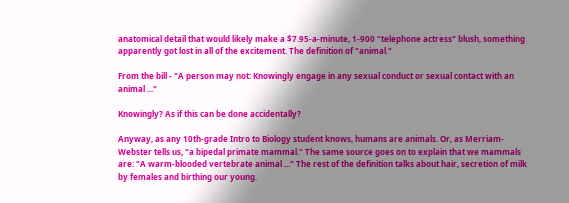anatomical detail that would likely make a $7.95-a-minute, 1-900 "telephone actress" blush, something apparently got lost in all of the excitement. The definition of "animal."

From the bill - "A person may not: Knowingly engage in any sexual conduct or sexual contact with an animal ..."

Knowingly? As if this can be done accidentally?

Anyway, as any 10th-grade Intro to Biology student knows, humans are animals. Or, as Merriam-Webster tells us, "a bipedal primate mammal." The same source goes on to explain that we mammals are: "A warm-blooded vertebrate animal ..." The rest of the definition talks about hair, secretion of milk by females and birthing our young.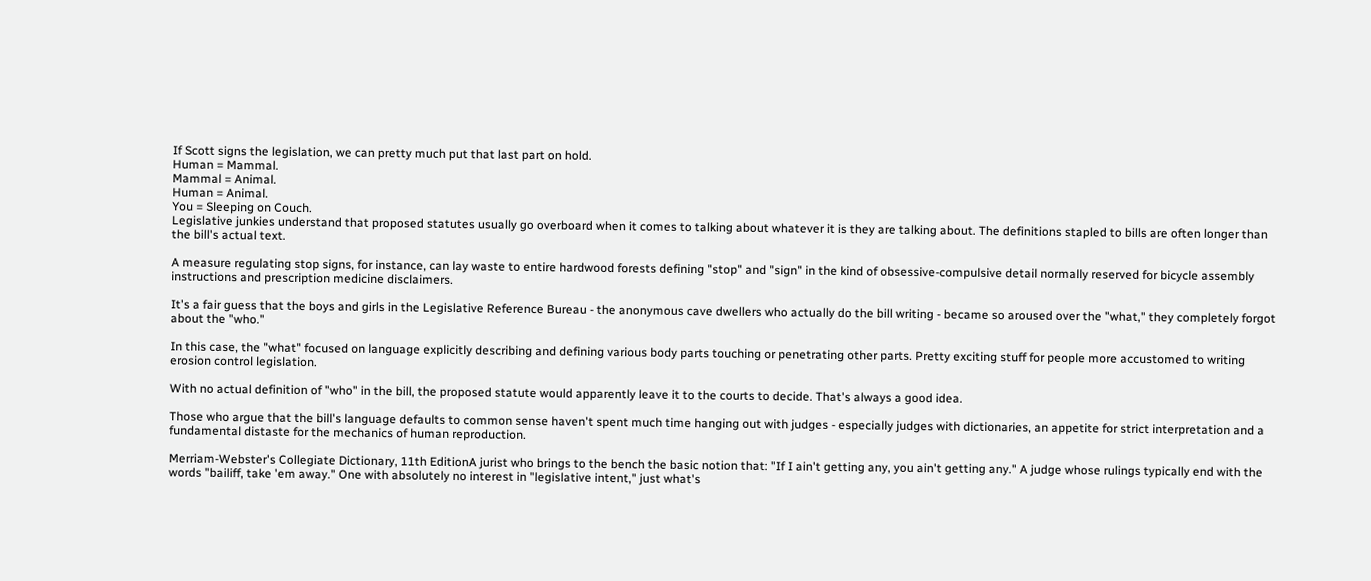If Scott signs the legislation, we can pretty much put that last part on hold.
Human = Mammal.
Mammal = Animal.
Human = Animal.
You = Sleeping on Couch.
Legislative junkies understand that proposed statutes usually go overboard when it comes to talking about whatever it is they are talking about. The definitions stapled to bills are often longer than the bill's actual text.

A measure regulating stop signs, for instance, can lay waste to entire hardwood forests defining "stop" and "sign" in the kind of obsessive-compulsive detail normally reserved for bicycle assembly instructions and prescription medicine disclaimers.

It's a fair guess that the boys and girls in the Legislative Reference Bureau - the anonymous cave dwellers who actually do the bill writing - became so aroused over the "what," they completely forgot about the "who."

In this case, the "what" focused on language explicitly describing and defining various body parts touching or penetrating other parts. Pretty exciting stuff for people more accustomed to writing erosion control legislation.

With no actual definition of "who" in the bill, the proposed statute would apparently leave it to the courts to decide. That's always a good idea.

Those who argue that the bill's language defaults to common sense haven't spent much time hanging out with judges - especially judges with dictionaries, an appetite for strict interpretation and a fundamental distaste for the mechanics of human reproduction.

Merriam-Webster's Collegiate Dictionary, 11th EditionA jurist who brings to the bench the basic notion that: "If I ain't getting any, you ain't getting any." A judge whose rulings typically end with the words "bailiff, take 'em away." One with absolutely no interest in "legislative intent," just what's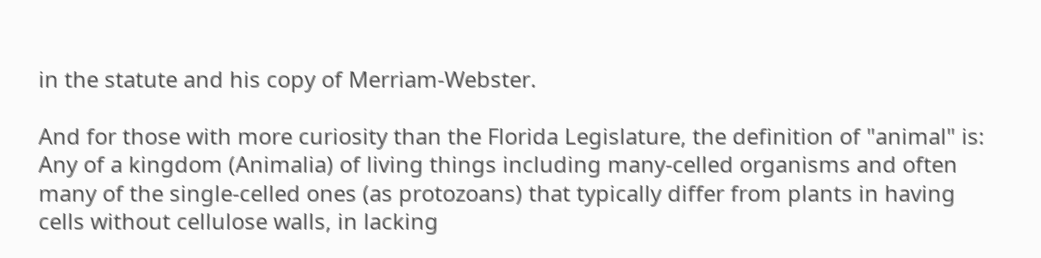in the statute and his copy of Merriam-Webster.

And for those with more curiosity than the Florida Legislature, the definition of "animal" is:
Any of a kingdom (Animalia) of living things including many-celled organisms and often many of the single-celled ones (as protozoans) that typically differ from plants in having cells without cellulose walls, in lacking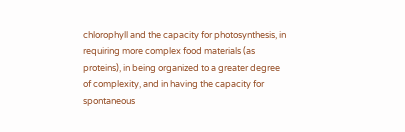chlorophyll and the capacity for photosynthesis, in requiring more complex food materials (as proteins), in being organized to a greater degree of complexity, and in having the capacity for spontaneous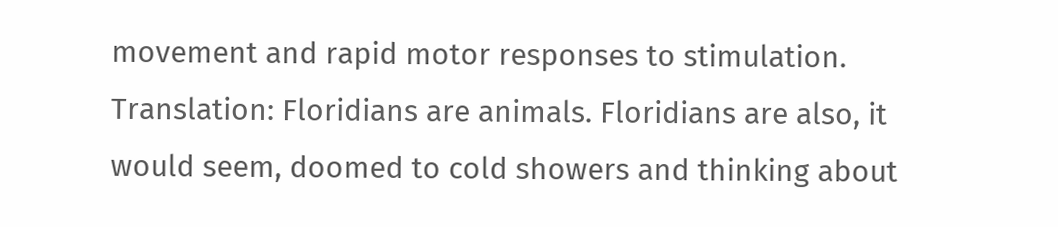movement and rapid motor responses to stimulation.
Translation: Floridians are animals. Floridians are also, it would seem, doomed to cold showers and thinking about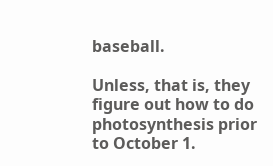baseball.

Unless, that is, they figure out how to do photosynthesis prior to October 1.